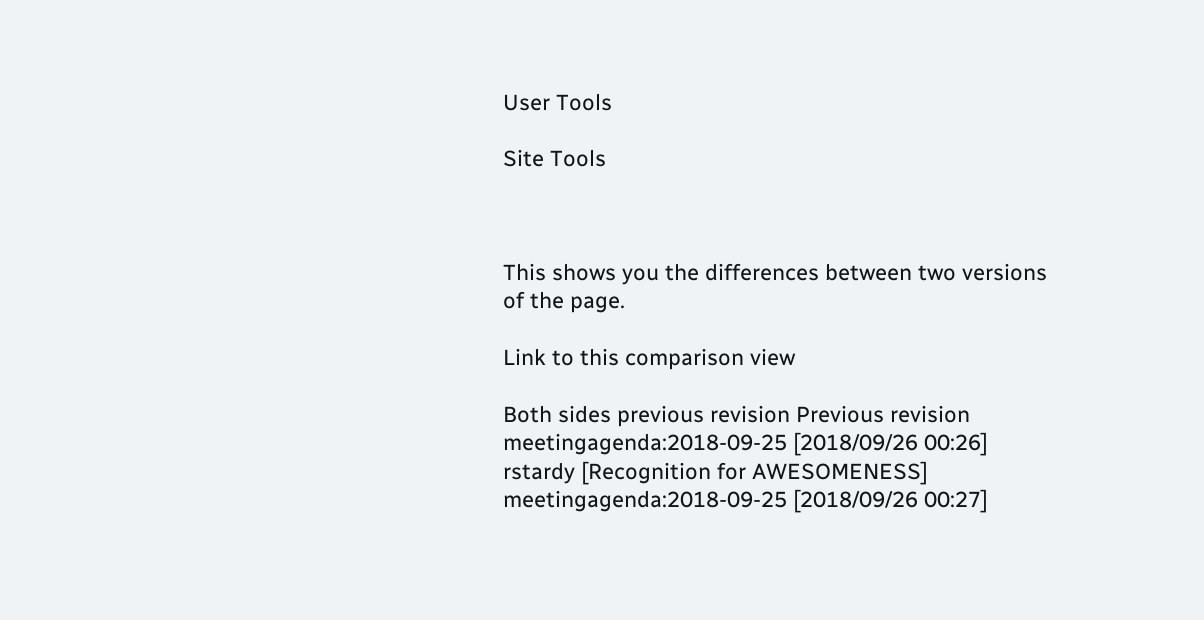User Tools

Site Tools



This shows you the differences between two versions of the page.

Link to this comparison view

Both sides previous revision Previous revision
meetingagenda:2018-09-25 [2018/09/26 00:26]
rstardy [Recognition for AWESOMENESS]
meetingagenda:2018-09-25 [2018/09/26 00:27]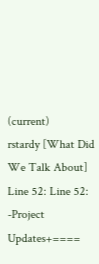(current)
rstardy [What Did We Talk About]
Line 52: Line 52:
-Project Updates+====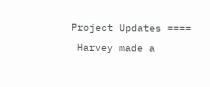Project Updates ====
 Harvey made a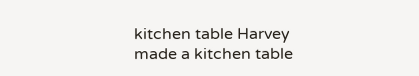kitchen table Harvey made a kitchen table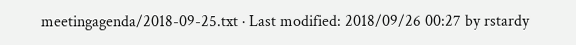meetingagenda/2018-09-25.txt · Last modified: 2018/09/26 00:27 by rstardy